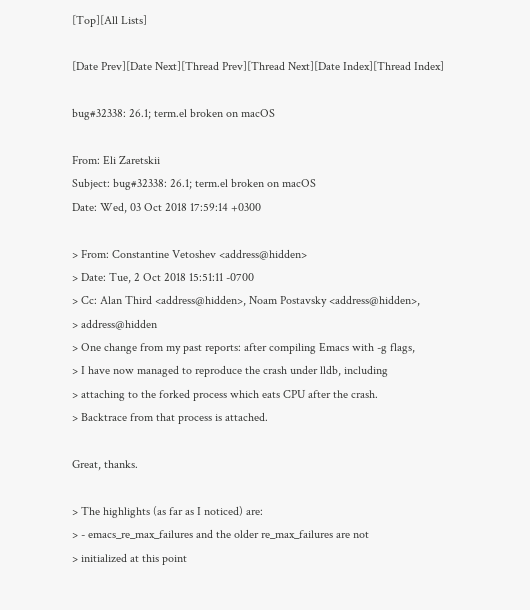[Top][All Lists]

[Date Prev][Date Next][Thread Prev][Thread Next][Date Index][Thread Index]

bug#32338: 26.1; term.el broken on macOS

From: Eli Zaretskii
Subject: bug#32338: 26.1; term.el broken on macOS
Date: Wed, 03 Oct 2018 17:59:14 +0300

> From: Constantine Vetoshev <address@hidden>
> Date: Tue, 2 Oct 2018 15:51:11 -0700
> Cc: Alan Third <address@hidden>, Noam Postavsky <address@hidden>,
> address@hidden
> One change from my past reports: after compiling Emacs with -g flags,
> I have now managed to reproduce the crash under lldb, including
> attaching to the forked process which eats CPU after the crash.
> Backtrace from that process is attached.

Great, thanks.

> The highlights (as far as I noticed) are:
> - emacs_re_max_failures and the older re_max_failures are not
> initialized at this point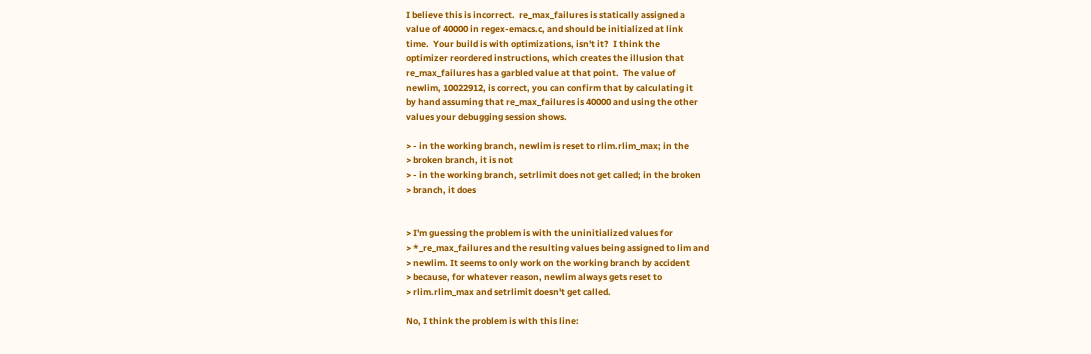I believe this is incorrect.  re_max_failures is statically assigned a
value of 40000 in regex-emacs.c, and should be initialized at link
time.  Your build is with optimizations, isn't it?  I think the
optimizer reordered instructions, which creates the illusion that
re_max_failures has a garbled value at that point.  The value of
newlim, 10022912, is correct, you can confirm that by calculating it
by hand assuming that re_max_failures is 40000 and using the other
values your debugging session shows.

> - in the working branch, newlim is reset to rlim.rlim_max; in the
> broken branch, it is not
> - in the working branch, setrlimit does not get called; in the broken
> branch, it does


> I'm guessing the problem is with the uninitialized values for
> *_re_max_failures and the resulting values being assigned to lim and
> newlim. It seems to only work on the working branch by accident
> because, for whatever reason, newlim always gets reset to
> rlim.rlim_max and setrlimit doesn't get called.

No, I think the problem is with this line: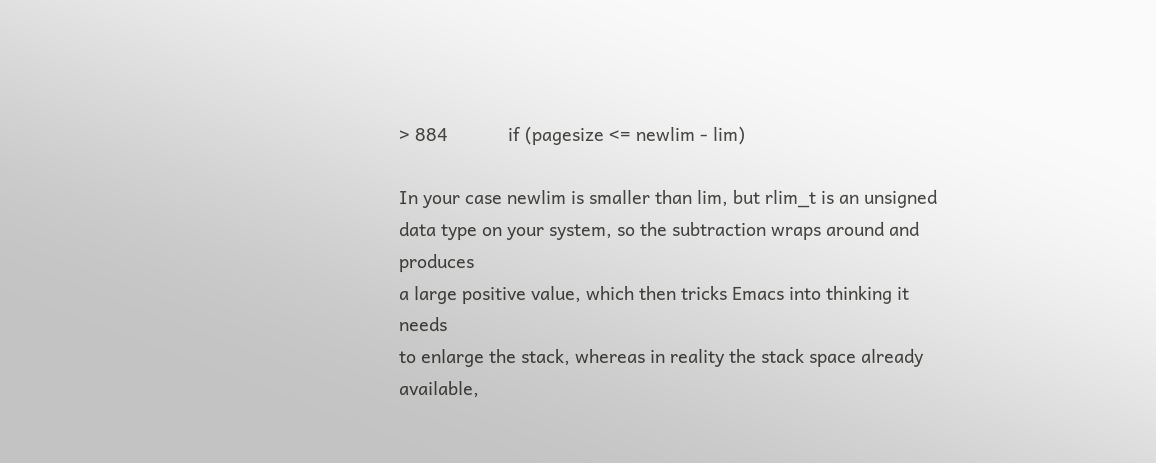> 884            if (pagesize <= newlim - lim)

In your case newlim is smaller than lim, but rlim_t is an unsigned
data type on your system, so the subtraction wraps around and produces
a large positive value, which then tricks Emacs into thinking it needs
to enlarge the stack, whereas in reality the stack space already
available,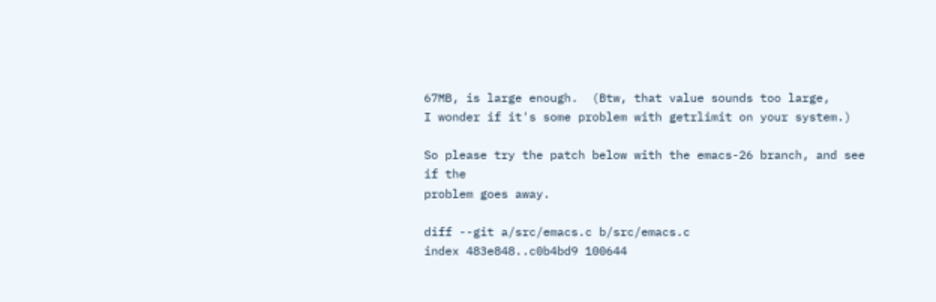67MB, is large enough.  (Btw, that value sounds too large,
I wonder if it's some problem with getrlimit on your system.)

So please try the patch below with the emacs-26 branch, and see if the
problem goes away.

diff --git a/src/emacs.c b/src/emacs.c
index 483e848..c0b4bd9 100644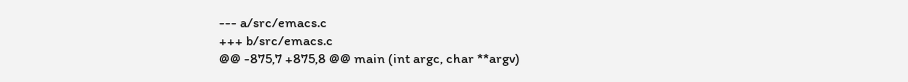--- a/src/emacs.c
+++ b/src/emacs.c
@@ -875,7 +875,8 @@ main (int argc, char **argv)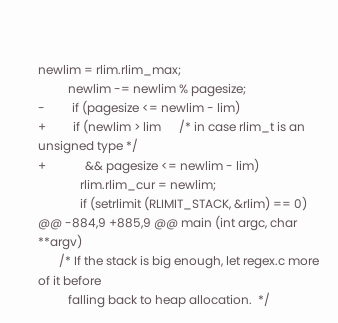newlim = rlim.rlim_max;
          newlim -= newlim % pagesize;
-         if (pagesize <= newlim - lim)
+         if (newlim > lim      /* in case rlim_t is an unsigned type */
+             && pagesize <= newlim - lim)
              rlim.rlim_cur = newlim;
              if (setrlimit (RLIMIT_STACK, &rlim) == 0)
@@ -884,9 +885,9 @@ main (int argc, char **argv)
       /* If the stack is big enough, let regex.c more of it before
          falling back to heap allocation.  */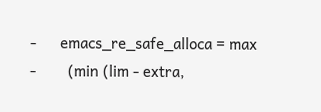-      emacs_re_safe_alloca = max
-        (min (lim - extra,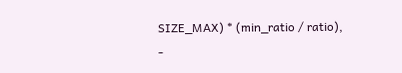SIZE_MAX) * (min_ratio / ratio),
-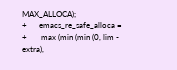MAX_ALLOCA);
+      emacs_re_safe_alloca =
+       max (min (min (0, lim - extra),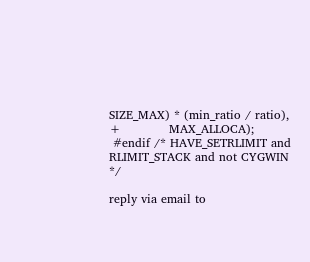SIZE_MAX) * (min_ratio / ratio),
+            MAX_ALLOCA);
 #endif /* HAVE_SETRLIMIT and RLIMIT_STACK and not CYGWIN */

reply via email to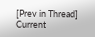[Prev in Thread] Current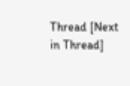Thread [Next in Thread]